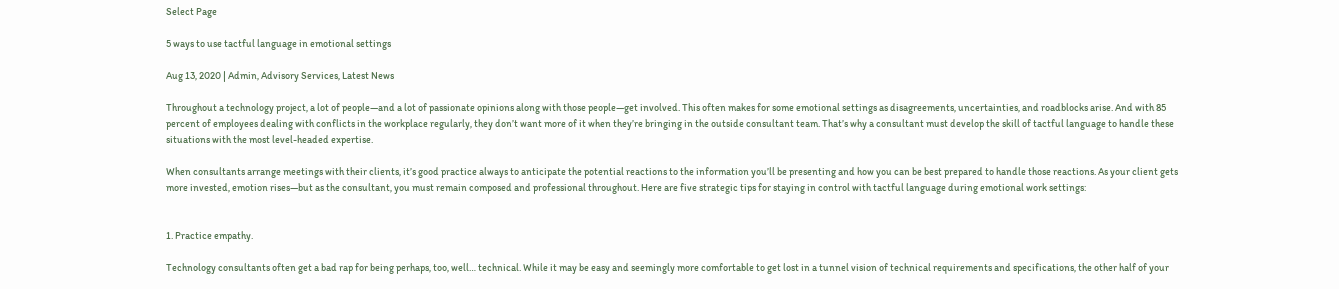Select Page

5 ways to use tactful language in emotional settings

Aug 13, 2020 | Admin, Advisory Services, Latest News

Throughout a technology project, a lot of people—and a lot of passionate opinions along with those people—get involved. This often makes for some emotional settings as disagreements, uncertainties, and roadblocks arise. And with 85 percent of employees dealing with conflicts in the workplace regularly, they don’t want more of it when they’re bringing in the outside consultant team. That’s why a consultant must develop the skill of tactful language to handle these situations with the most level-headed expertise.

When consultants arrange meetings with their clients, it’s good practice always to anticipate the potential reactions to the information you’ll be presenting and how you can be best prepared to handle those reactions. As your client gets more invested, emotion rises—but as the consultant, you must remain composed and professional throughout. Here are five strategic tips for staying in control with tactful language during emotional work settings:


1. Practice empathy.

Technology consultants often get a bad rap for being perhaps, too, well… technical. While it may be easy and seemingly more comfortable to get lost in a tunnel vision of technical requirements and specifications, the other half of your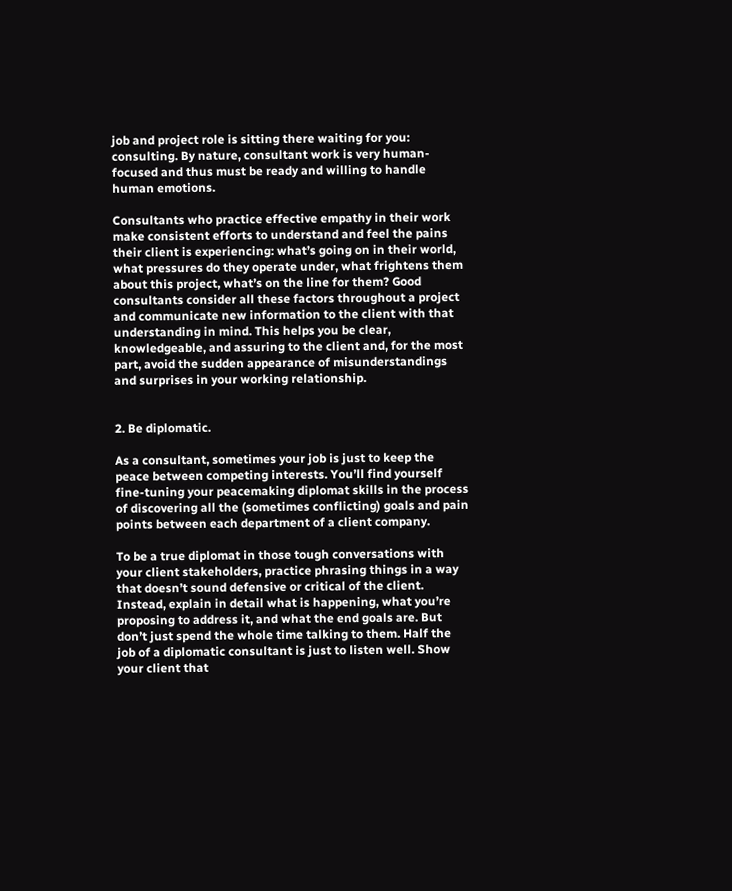job and project role is sitting there waiting for you: consulting. By nature, consultant work is very human-focused and thus must be ready and willing to handle human emotions.

Consultants who practice effective empathy in their work make consistent efforts to understand and feel the pains their client is experiencing: what’s going on in their world, what pressures do they operate under, what frightens them about this project, what’s on the line for them? Good consultants consider all these factors throughout a project and communicate new information to the client with that understanding in mind. This helps you be clear, knowledgeable, and assuring to the client and, for the most part, avoid the sudden appearance of misunderstandings and surprises in your working relationship.


2. Be diplomatic.

As a consultant, sometimes your job is just to keep the peace between competing interests. You’ll find yourself fine-tuning your peacemaking diplomat skills in the process of discovering all the (sometimes conflicting) goals and pain points between each department of a client company.

To be a true diplomat in those tough conversations with your client stakeholders, practice phrasing things in a way that doesn’t sound defensive or critical of the client. Instead, explain in detail what is happening, what you’re proposing to address it, and what the end goals are. But don’t just spend the whole time talking to them. Half the job of a diplomatic consultant is just to listen well. Show your client that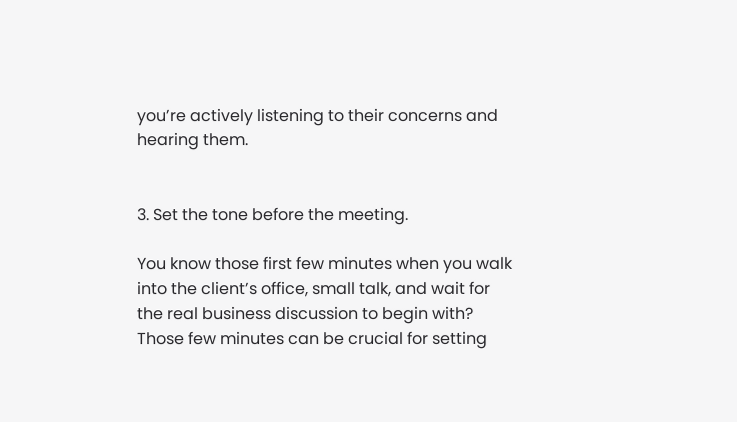you’re actively listening to their concerns and hearing them.


3. Set the tone before the meeting.

You know those first few minutes when you walk into the client’s office, small talk, and wait for the real business discussion to begin with? Those few minutes can be crucial for setting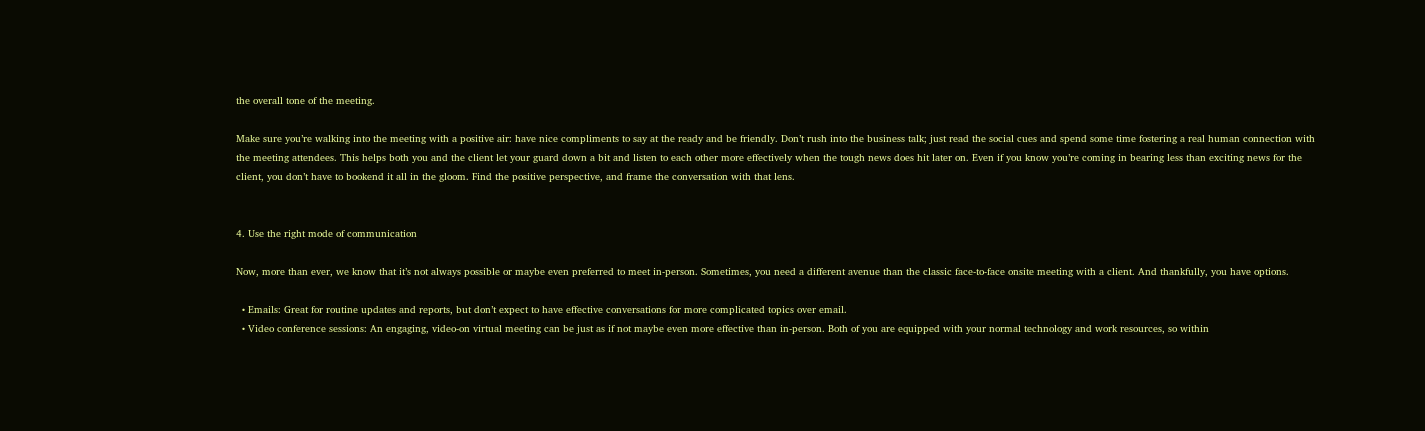the overall tone of the meeting.

Make sure you’re walking into the meeting with a positive air: have nice compliments to say at the ready and be friendly. Don’t rush into the business talk; just read the social cues and spend some time fostering a real human connection with the meeting attendees. This helps both you and the client let your guard down a bit and listen to each other more effectively when the tough news does hit later on. Even if you know you’re coming in bearing less than exciting news for the client, you don’t have to bookend it all in the gloom. Find the positive perspective, and frame the conversation with that lens.


4. Use the right mode of communication

Now, more than ever, we know that it’s not always possible or maybe even preferred to meet in-person. Sometimes, you need a different avenue than the classic face-to-face onsite meeting with a client. And thankfully, you have options.

  • Emails: Great for routine updates and reports, but don’t expect to have effective conversations for more complicated topics over email.
  • Video conference sessions: An engaging, video-on virtual meeting can be just as if not maybe even more effective than in-person. Both of you are equipped with your normal technology and work resources, so within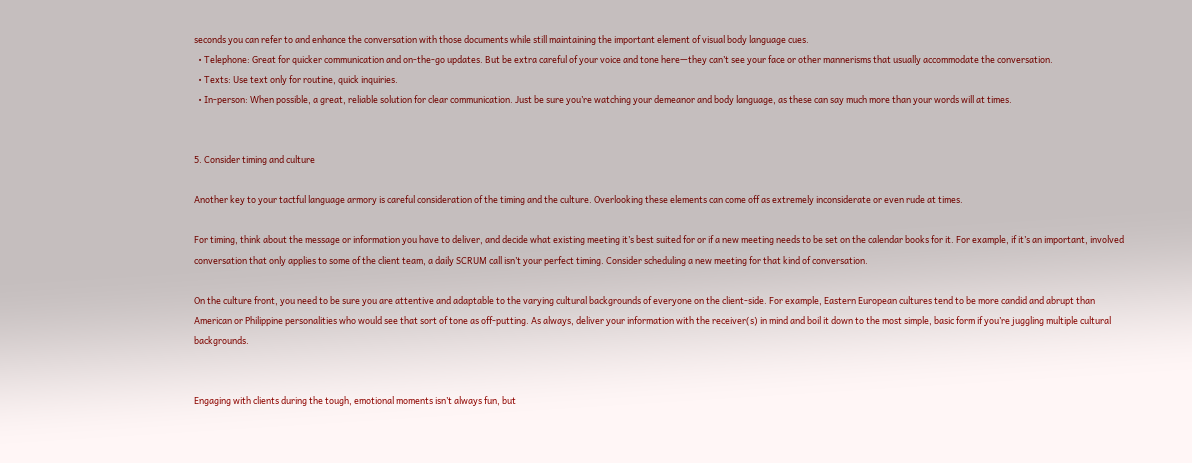seconds you can refer to and enhance the conversation with those documents while still maintaining the important element of visual body language cues.
  • Telephone: Great for quicker communication and on-the-go updates. But be extra careful of your voice and tone here—they can’t see your face or other mannerisms that usually accommodate the conversation.
  • Texts: Use text only for routine, quick inquiries.
  • In-person: When possible, a great, reliable solution for clear communication. Just be sure you’re watching your demeanor and body language, as these can say much more than your words will at times.


5. Consider timing and culture

Another key to your tactful language armory is careful consideration of the timing and the culture. Overlooking these elements can come off as extremely inconsiderate or even rude at times.

For timing, think about the message or information you have to deliver, and decide what existing meeting it’s best suited for or if a new meeting needs to be set on the calendar books for it. For example, if it’s an important, involved conversation that only applies to some of the client team, a daily SCRUM call isn’t your perfect timing. Consider scheduling a new meeting for that kind of conversation.

On the culture front, you need to be sure you are attentive and adaptable to the varying cultural backgrounds of everyone on the client-side. For example, Eastern European cultures tend to be more candid and abrupt than American or Philippine personalities who would see that sort of tone as off-putting. As always, deliver your information with the receiver(s) in mind and boil it down to the most simple, basic form if you’re juggling multiple cultural backgrounds.


Engaging with clients during the tough, emotional moments isn’t always fun, but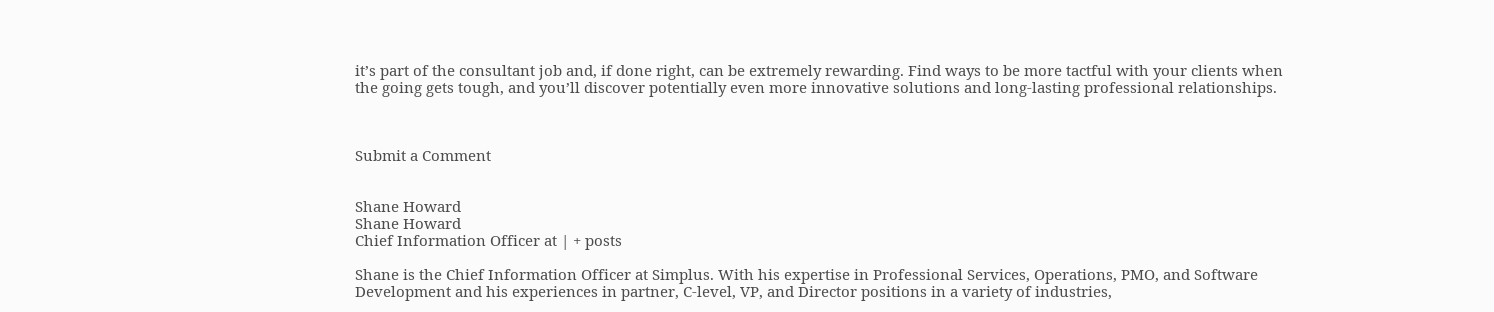it’s part of the consultant job and, if done right, can be extremely rewarding. Find ways to be more tactful with your clients when the going gets tough, and you’ll discover potentially even more innovative solutions and long-lasting professional relationships.



Submit a Comment


Shane Howard
Shane Howard
Chief Information Officer at | + posts

Shane is the Chief Information Officer at Simplus. With his expertise in Professional Services, Operations, PMO, and Software Development and his experiences in partner, C-level, VP, and Director positions in a variety of industries,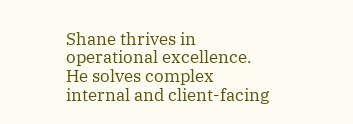Shane thrives in operational excellence. He solves complex internal and client-facing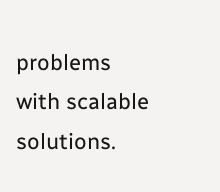problems with scalable solutions.